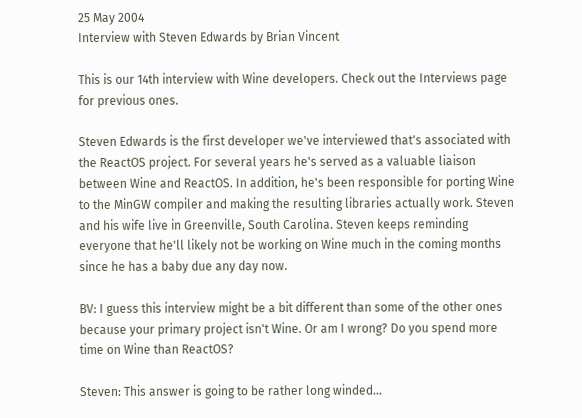25 May 2004
Interview with Steven Edwards by Brian Vincent

This is our 14th interview with Wine developers. Check out the Interviews page for previous ones.

Steven Edwards is the first developer we've interviewed that's associated with the ReactOS project. For several years he's served as a valuable liaison between Wine and ReactOS. In addition, he's been responsible for porting Wine to the MinGW compiler and making the resulting libraries actually work. Steven and his wife live in Greenville, South Carolina. Steven keeps reminding everyone that he'll likely not be working on Wine much in the coming months since he has a baby due any day now.

BV: I guess this interview might be a bit different than some of the other ones because your primary project isn't Wine. Or am I wrong? Do you spend more time on Wine than ReactOS?

Steven: This answer is going to be rather long winded...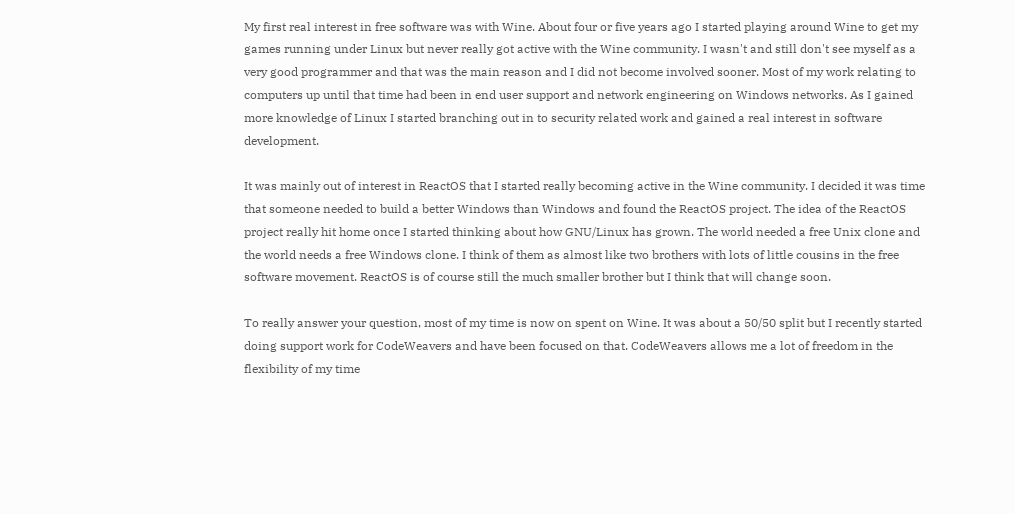My first real interest in free software was with Wine. About four or five years ago I started playing around Wine to get my games running under Linux but never really got active with the Wine community. I wasn't and still don't see myself as a very good programmer and that was the main reason and I did not become involved sooner. Most of my work relating to computers up until that time had been in end user support and network engineering on Windows networks. As I gained more knowledge of Linux I started branching out in to security related work and gained a real interest in software development.

It was mainly out of interest in ReactOS that I started really becoming active in the Wine community. I decided it was time that someone needed to build a better Windows than Windows and found the ReactOS project. The idea of the ReactOS project really hit home once I started thinking about how GNU/Linux has grown. The world needed a free Unix clone and the world needs a free Windows clone. I think of them as almost like two brothers with lots of little cousins in the free software movement. ReactOS is of course still the much smaller brother but I think that will change soon.

To really answer your question, most of my time is now on spent on Wine. It was about a 50/50 split but I recently started doing support work for CodeWeavers and have been focused on that. CodeWeavers allows me a lot of freedom in the flexibility of my time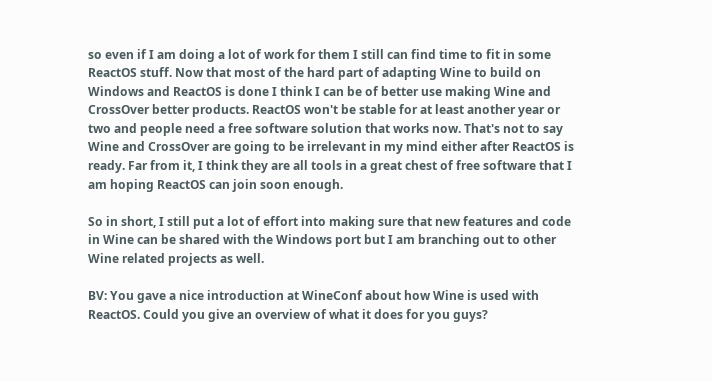so even if I am doing a lot of work for them I still can find time to fit in some ReactOS stuff. Now that most of the hard part of adapting Wine to build on Windows and ReactOS is done I think I can be of better use making Wine and CrossOver better products. ReactOS won't be stable for at least another year or two and people need a free software solution that works now. That's not to say Wine and CrossOver are going to be irrelevant in my mind either after ReactOS is ready. Far from it, I think they are all tools in a great chest of free software that I am hoping ReactOS can join soon enough.

So in short, I still put a lot of effort into making sure that new features and code in Wine can be shared with the Windows port but I am branching out to other Wine related projects as well.

BV: You gave a nice introduction at WineConf about how Wine is used with ReactOS. Could you give an overview of what it does for you guys?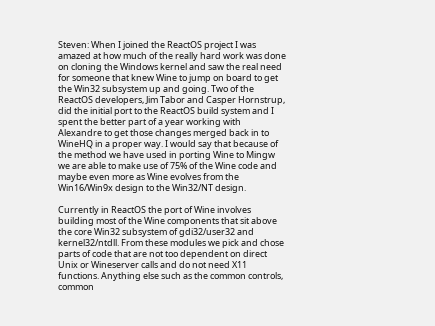Steven: When I joined the ReactOS project I was amazed at how much of the really hard work was done on cloning the Windows kernel and saw the real need for someone that knew Wine to jump on board to get the Win32 subsystem up and going. Two of the ReactOS developers, Jim Tabor and Casper Hornstrup, did the initial port to the ReactOS build system and I spent the better part of a year working with Alexandre to get those changes merged back in to WineHQ in a proper way. I would say that because of the method we have used in porting Wine to Mingw we are able to make use of 75% of the Wine code and maybe even more as Wine evolves from the Win16/Win9x design to the Win32/NT design.

Currently in ReactOS the port of Wine involves building most of the Wine components that sit above the core Win32 subsystem of gdi32/user32 and kernel32/ntdll. From these modules we pick and chose parts of code that are not too dependent on direct Unix or Wineserver calls and do not need X11 functions. Anything else such as the common controls, common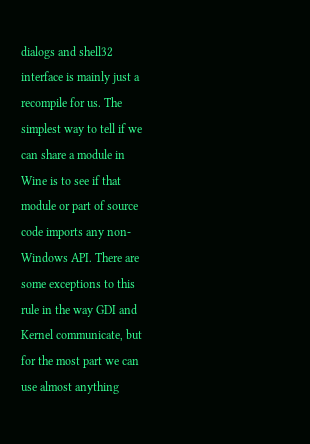dialogs and shell32 interface is mainly just a recompile for us. The simplest way to tell if we can share a module in Wine is to see if that module or part of source code imports any non-Windows API. There are some exceptions to this rule in the way GDI and Kernel communicate, but for the most part we can use almost anything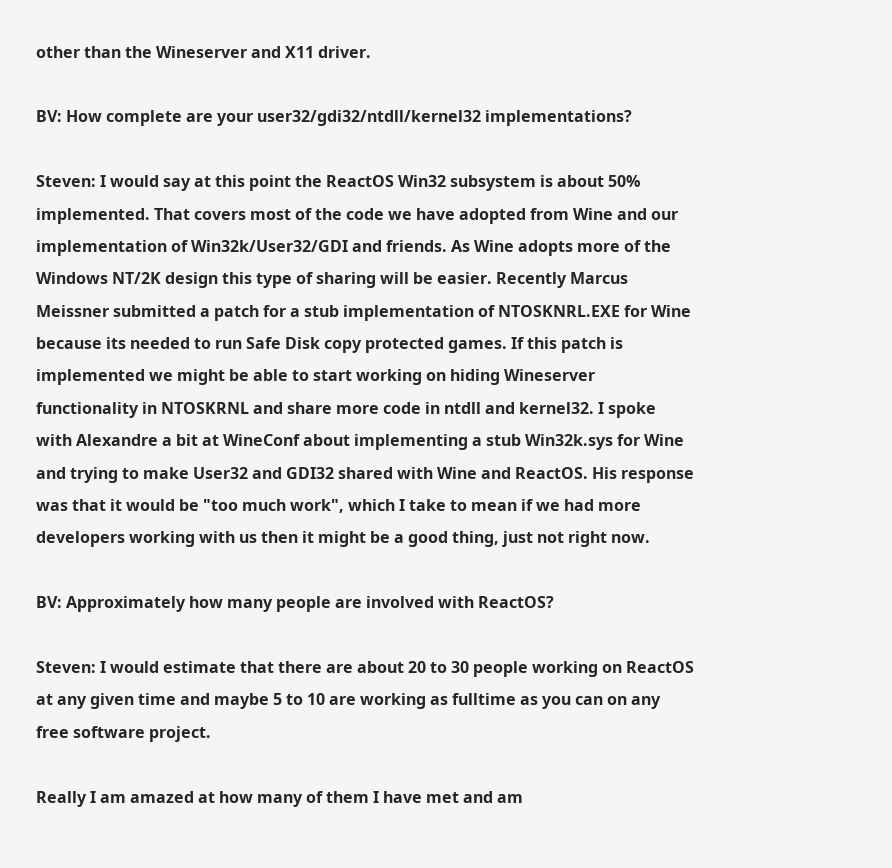other than the Wineserver and X11 driver.

BV: How complete are your user32/gdi32/ntdll/kernel32 implementations?

Steven: I would say at this point the ReactOS Win32 subsystem is about 50% implemented. That covers most of the code we have adopted from Wine and our implementation of Win32k/User32/GDI and friends. As Wine adopts more of the Windows NT/2K design this type of sharing will be easier. Recently Marcus Meissner submitted a patch for a stub implementation of NTOSKNRL.EXE for Wine because its needed to run Safe Disk copy protected games. If this patch is implemented we might be able to start working on hiding Wineserver functionality in NTOSKRNL and share more code in ntdll and kernel32. I spoke with Alexandre a bit at WineConf about implementing a stub Win32k.sys for Wine and trying to make User32 and GDI32 shared with Wine and ReactOS. His response was that it would be "too much work", which I take to mean if we had more developers working with us then it might be a good thing, just not right now.

BV: Approximately how many people are involved with ReactOS?

Steven: I would estimate that there are about 20 to 30 people working on ReactOS at any given time and maybe 5 to 10 are working as fulltime as you can on any free software project.

Really I am amazed at how many of them I have met and am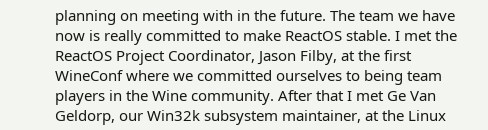planning on meeting with in the future. The team we have now is really committed to make ReactOS stable. I met the ReactOS Project Coordinator, Jason Filby, at the first WineConf where we committed ourselves to being team players in the Wine community. After that I met Ge Van Geldorp, our Win32k subsystem maintainer, at the Linux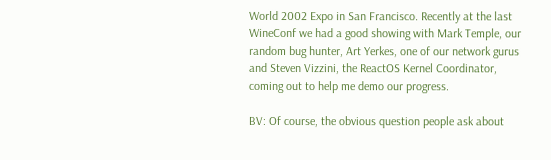World 2002 Expo in San Francisco. Recently at the last WineConf we had a good showing with Mark Temple, our random bug hunter, Art Yerkes, one of our network gurus and Steven Vizzini, the ReactOS Kernel Coordinator, coming out to help me demo our progress.

BV: Of course, the obvious question people ask about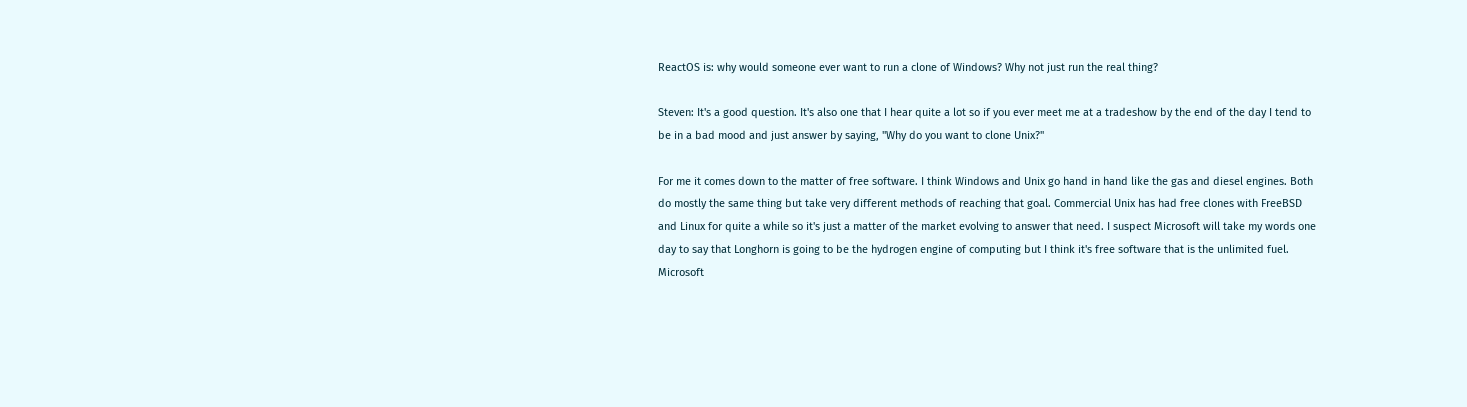ReactOS is: why would someone ever want to run a clone of Windows? Why not just run the real thing?

Steven: It's a good question. It's also one that I hear quite a lot so if you ever meet me at a tradeshow by the end of the day I tend to be in a bad mood and just answer by saying, "Why do you want to clone Unix?"

For me it comes down to the matter of free software. I think Windows and Unix go hand in hand like the gas and diesel engines. Both do mostly the same thing but take very different methods of reaching that goal. Commercial Unix has had free clones with FreeBSD and Linux for quite a while so it's just a matter of the market evolving to answer that need. I suspect Microsoft will take my words one day to say that Longhorn is going to be the hydrogen engine of computing but I think it's free software that is the unlimited fuel. Microsoft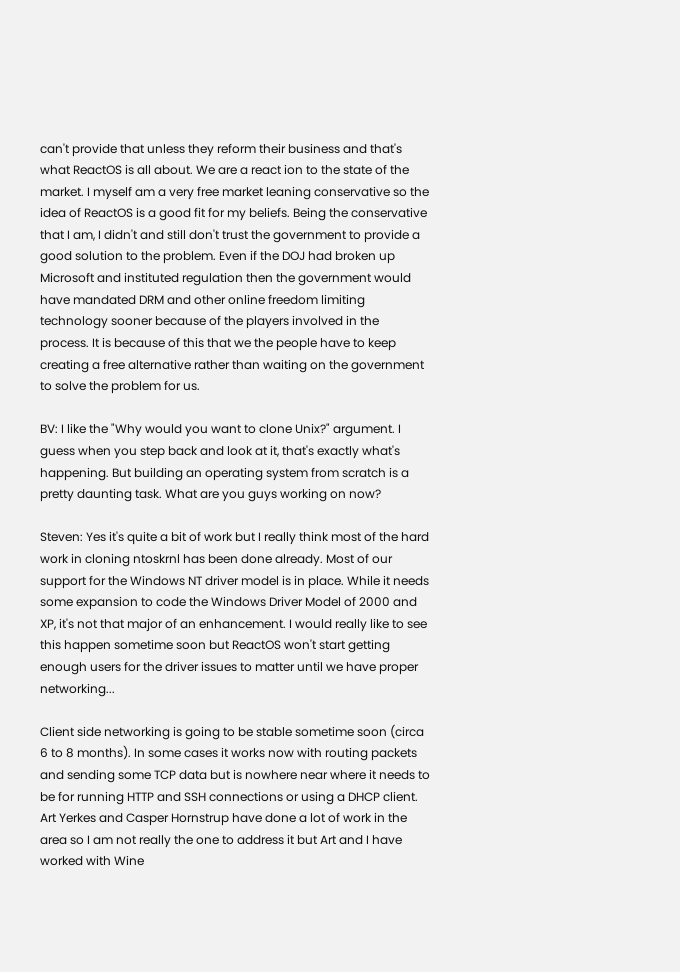can't provide that unless they reform their business and that's what ReactOS is all about. We are a react ion to the state of the market. I myself am a very free market leaning conservative so the idea of ReactOS is a good fit for my beliefs. Being the conservative that I am, I didn't and still don't trust the government to provide a good solution to the problem. Even if the DOJ had broken up Microsoft and instituted regulation then the government would have mandated DRM and other online freedom limiting technology sooner because of the players involved in the process. It is because of this that we the people have to keep creating a free alternative rather than waiting on the government to solve the problem for us.

BV: I like the "Why would you want to clone Unix?" argument. I guess when you step back and look at it, that's exactly what's happening. But building an operating system from scratch is a pretty daunting task. What are you guys working on now?

Steven: Yes it's quite a bit of work but I really think most of the hard work in cloning ntoskrnl has been done already. Most of our support for the Windows NT driver model is in place. While it needs some expansion to code the Windows Driver Model of 2000 and XP, it's not that major of an enhancement. I would really like to see this happen sometime soon but ReactOS won't start getting enough users for the driver issues to matter until we have proper networking...

Client side networking is going to be stable sometime soon (circa 6 to 8 months). In some cases it works now with routing packets and sending some TCP data but is nowhere near where it needs to be for running HTTP and SSH connections or using a DHCP client. Art Yerkes and Casper Hornstrup have done a lot of work in the area so I am not really the one to address it but Art and I have worked with Wine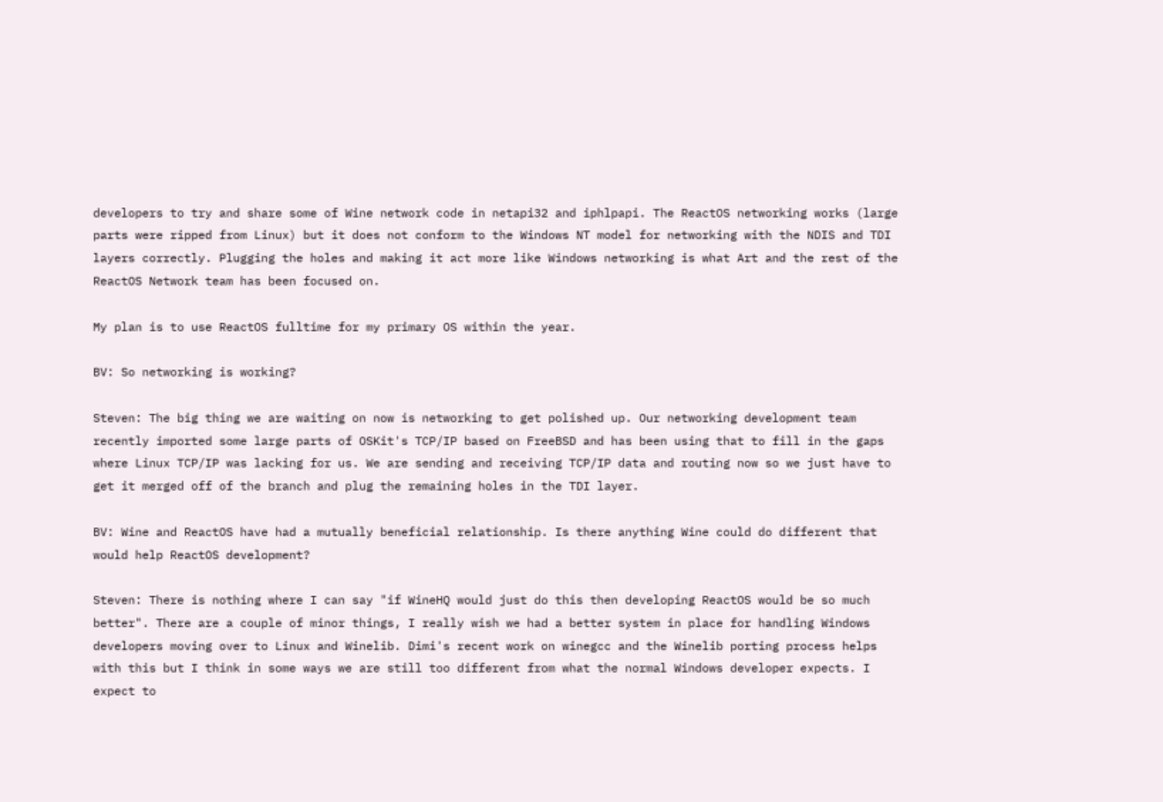developers to try and share some of Wine network code in netapi32 and iphlpapi. The ReactOS networking works (large parts were ripped from Linux) but it does not conform to the Windows NT model for networking with the NDIS and TDI layers correctly. Plugging the holes and making it act more like Windows networking is what Art and the rest of the ReactOS Network team has been focused on.

My plan is to use ReactOS fulltime for my primary OS within the year.

BV: So networking is working?

Steven: The big thing we are waiting on now is networking to get polished up. Our networking development team recently imported some large parts of OSKit's TCP/IP based on FreeBSD and has been using that to fill in the gaps where Linux TCP/IP was lacking for us. We are sending and receiving TCP/IP data and routing now so we just have to get it merged off of the branch and plug the remaining holes in the TDI layer.

BV: Wine and ReactOS have had a mutually beneficial relationship. Is there anything Wine could do different that would help ReactOS development?

Steven: There is nothing where I can say "if WineHQ would just do this then developing ReactOS would be so much better". There are a couple of minor things, I really wish we had a better system in place for handling Windows developers moving over to Linux and Winelib. Dimi's recent work on winegcc and the Winelib porting process helps with this but I think in some ways we are still too different from what the normal Windows developer expects. I expect to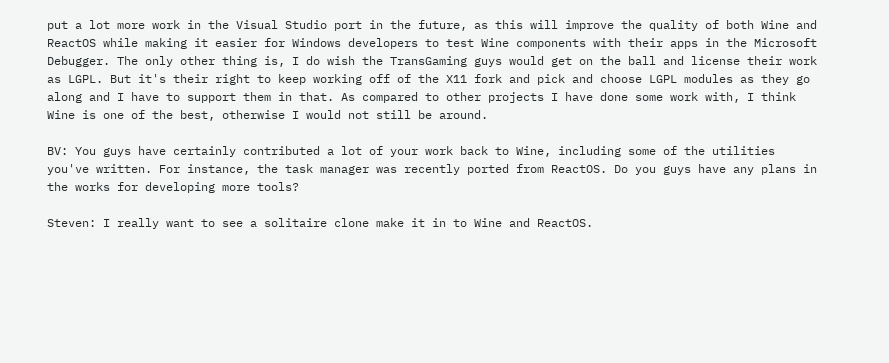put a lot more work in the Visual Studio port in the future, as this will improve the quality of both Wine and ReactOS while making it easier for Windows developers to test Wine components with their apps in the Microsoft Debugger. The only other thing is, I do wish the TransGaming guys would get on the ball and license their work as LGPL. But it's their right to keep working off of the X11 fork and pick and choose LGPL modules as they go along and I have to support them in that. As compared to other projects I have done some work with, I think Wine is one of the best, otherwise I would not still be around.

BV: You guys have certainly contributed a lot of your work back to Wine, including some of the utilities you've written. For instance, the task manager was recently ported from ReactOS. Do you guys have any plans in the works for developing more tools?

Steven: I really want to see a solitaire clone make it in to Wine and ReactOS.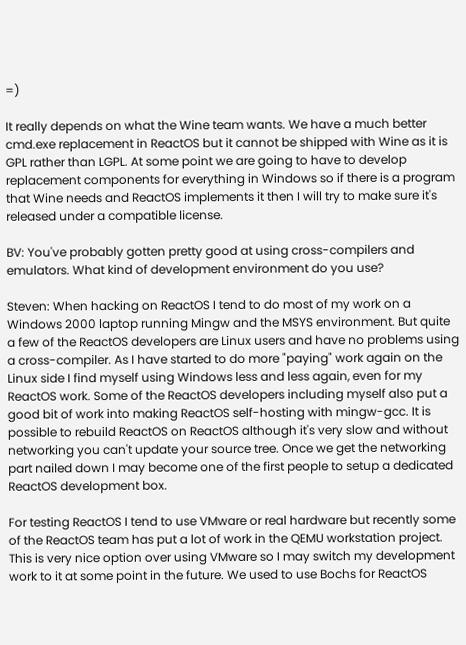=)

It really depends on what the Wine team wants. We have a much better cmd.exe replacement in ReactOS but it cannot be shipped with Wine as it is GPL rather than LGPL. At some point we are going to have to develop replacement components for everything in Windows so if there is a program that Wine needs and ReactOS implements it then I will try to make sure it's released under a compatible license.

BV: You've probably gotten pretty good at using cross-compilers and emulators. What kind of development environment do you use?

Steven: When hacking on ReactOS I tend to do most of my work on a Windows 2000 laptop running Mingw and the MSYS environment. But quite a few of the ReactOS developers are Linux users and have no problems using a cross-compiler. As I have started to do more "paying" work again on the Linux side I find myself using Windows less and less again, even for my ReactOS work. Some of the ReactOS developers including myself also put a good bit of work into making ReactOS self-hosting with mingw-gcc. It is possible to rebuild ReactOS on ReactOS although it's very slow and without networking you can't update your source tree. Once we get the networking part nailed down I may become one of the first people to setup a dedicated ReactOS development box.

For testing ReactOS I tend to use VMware or real hardware but recently some of the ReactOS team has put a lot of work in the QEMU workstation project. This is very nice option over using VMware so I may switch my development work to it at some point in the future. We used to use Bochs for ReactOS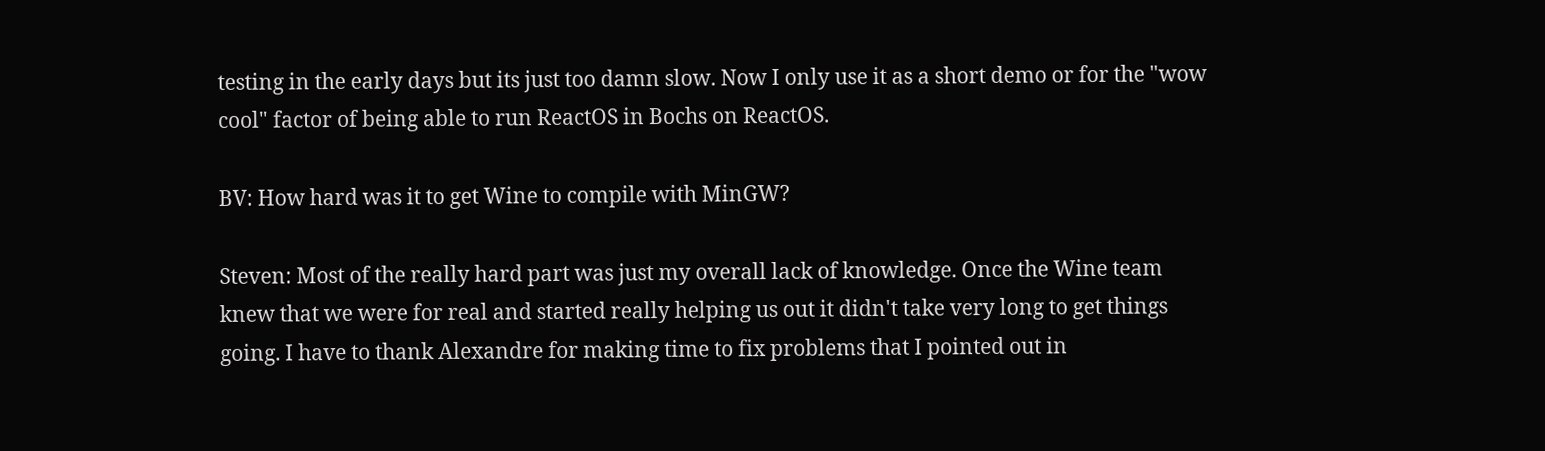testing in the early days but its just too damn slow. Now I only use it as a short demo or for the "wow cool" factor of being able to run ReactOS in Bochs on ReactOS.

BV: How hard was it to get Wine to compile with MinGW?

Steven: Most of the really hard part was just my overall lack of knowledge. Once the Wine team knew that we were for real and started really helping us out it didn't take very long to get things going. I have to thank Alexandre for making time to fix problems that I pointed out in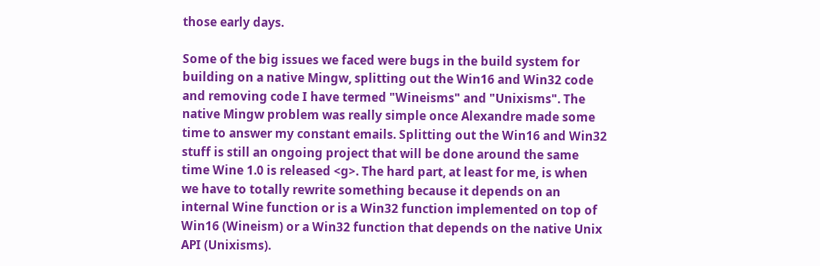those early days.

Some of the big issues we faced were bugs in the build system for building on a native Mingw, splitting out the Win16 and Win32 code and removing code I have termed "Wineisms" and "Unixisms". The native Mingw problem was really simple once Alexandre made some time to answer my constant emails. Splitting out the Win16 and Win32 stuff is still an ongoing project that will be done around the same time Wine 1.0 is released <g>. The hard part, at least for me, is when we have to totally rewrite something because it depends on an internal Wine function or is a Win32 function implemented on top of Win16 (Wineism) or a Win32 function that depends on the native Unix API (Unixisms).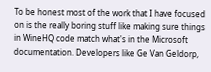To be honest most of the work that I have focused on is the really boring stuff like making sure things in WineHQ code match what's in the Microsoft documentation. Developers like Ge Van Geldorp,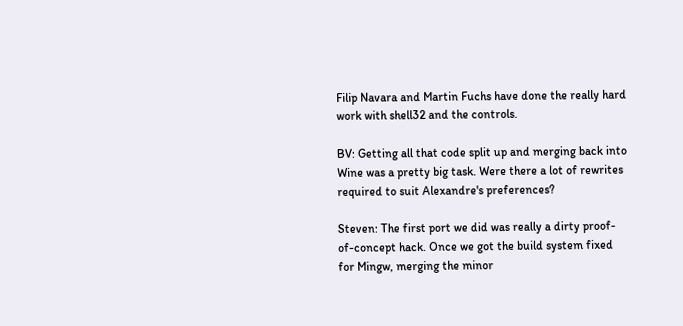Filip Navara and Martin Fuchs have done the really hard work with shell32 and the controls.

BV: Getting all that code split up and merging back into Wine was a pretty big task. Were there a lot of rewrites required to suit Alexandre's preferences?

Steven: The first port we did was really a dirty proof-of-concept hack. Once we got the build system fixed for Mingw, merging the minor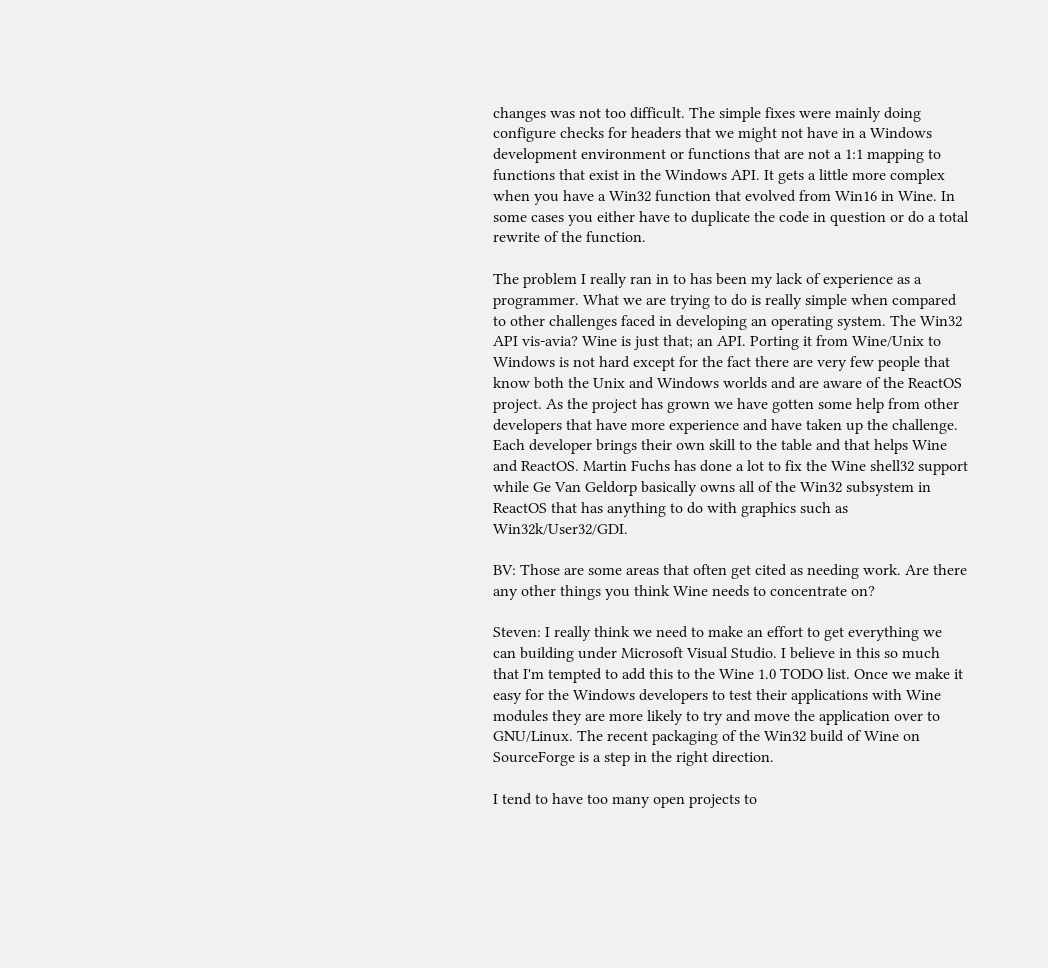changes was not too difficult. The simple fixes were mainly doing configure checks for headers that we might not have in a Windows development environment or functions that are not a 1:1 mapping to functions that exist in the Windows API. It gets a little more complex when you have a Win32 function that evolved from Win16 in Wine. In some cases you either have to duplicate the code in question or do a total rewrite of the function.

The problem I really ran in to has been my lack of experience as a programmer. What we are trying to do is really simple when compared to other challenges faced in developing an operating system. The Win32 API vis-avia? Wine is just that; an API. Porting it from Wine/Unix to Windows is not hard except for the fact there are very few people that know both the Unix and Windows worlds and are aware of the ReactOS project. As the project has grown we have gotten some help from other developers that have more experience and have taken up the challenge. Each developer brings their own skill to the table and that helps Wine and ReactOS. Martin Fuchs has done a lot to fix the Wine shell32 support while Ge Van Geldorp basically owns all of the Win32 subsystem in ReactOS that has anything to do with graphics such as Win32k/User32/GDI.

BV: Those are some areas that often get cited as needing work. Are there any other things you think Wine needs to concentrate on?

Steven: I really think we need to make an effort to get everything we can building under Microsoft Visual Studio. I believe in this so much that I'm tempted to add this to the Wine 1.0 TODO list. Once we make it easy for the Windows developers to test their applications with Wine modules they are more likely to try and move the application over to GNU/Linux. The recent packaging of the Win32 build of Wine on SourceForge is a step in the right direction.

I tend to have too many open projects to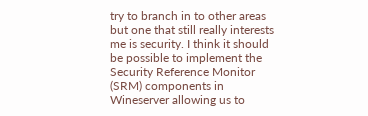try to branch in to other areas but one that still really interests me is security. I think it should be possible to implement the Security Reference Monitor (SRM) components in Wineserver allowing us to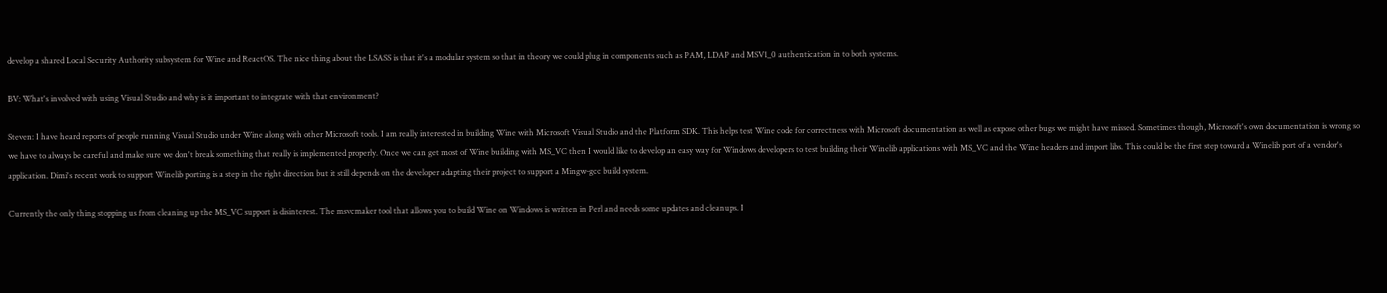develop a shared Local Security Authority subsystem for Wine and ReactOS. The nice thing about the LSASS is that it's a modular system so that in theory we could plug in components such as PAM, LDAP and MSV1_0 authentication in to both systems.

BV: What's involved with using Visual Studio and why is it important to integrate with that environment?

Steven: I have heard reports of people running Visual Studio under Wine along with other Microsoft tools. I am really interested in building Wine with Microsoft Visual Studio and the Platform SDK. This helps test Wine code for correctness with Microsoft documentation as well as expose other bugs we might have missed. Sometimes though, Microsoft's own documentation is wrong so we have to always be careful and make sure we don't break something that really is implemented properly. Once we can get most of Wine building with MS_VC then I would like to develop an easy way for Windows developers to test building their Winelib applications with MS_VC and the Wine headers and import libs. This could be the first step toward a Winelib port of a vendor's application. Dimi's recent work to support Winelib porting is a step in the right direction but it still depends on the developer adapting their project to support a Mingw-gcc build system.

Currently the only thing stopping us from cleaning up the MS_VC support is disinterest. The msvcmaker tool that allows you to build Wine on Windows is written in Perl and needs some updates and cleanups. I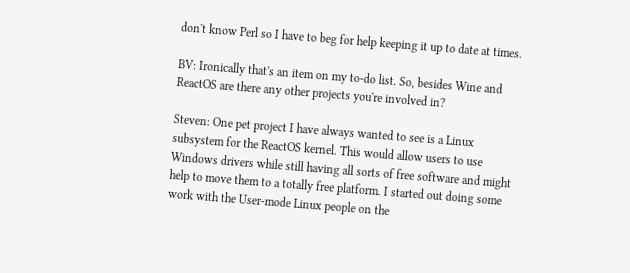don't know Perl so I have to beg for help keeping it up to date at times.

BV: Ironically that's an item on my to-do list. So, besides Wine and ReactOS are there any other projects you're involved in?

Steven: One pet project I have always wanted to see is a Linux subsystem for the ReactOS kernel. This would allow users to use Windows drivers while still having all sorts of free software and might help to move them to a totally free platform. I started out doing some work with the User-mode Linux people on the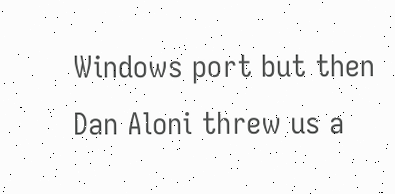Windows port but then Dan Aloni threw us a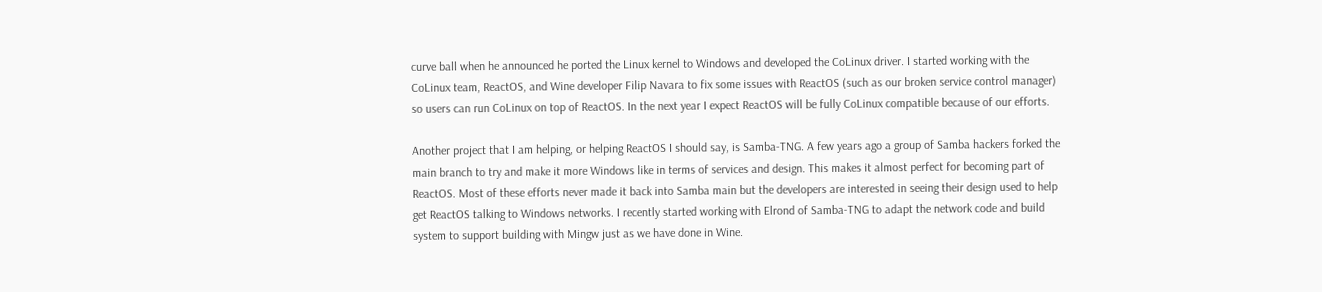curve ball when he announced he ported the Linux kernel to Windows and developed the CoLinux driver. I started working with the CoLinux team, ReactOS, and Wine developer Filip Navara to fix some issues with ReactOS (such as our broken service control manager) so users can run CoLinux on top of ReactOS. In the next year I expect ReactOS will be fully CoLinux compatible because of our efforts.

Another project that I am helping, or helping ReactOS I should say, is Samba-TNG. A few years ago a group of Samba hackers forked the main branch to try and make it more Windows like in terms of services and design. This makes it almost perfect for becoming part of ReactOS. Most of these efforts never made it back into Samba main but the developers are interested in seeing their design used to help get ReactOS talking to Windows networks. I recently started working with Elrond of Samba-TNG to adapt the network code and build system to support building with Mingw just as we have done in Wine.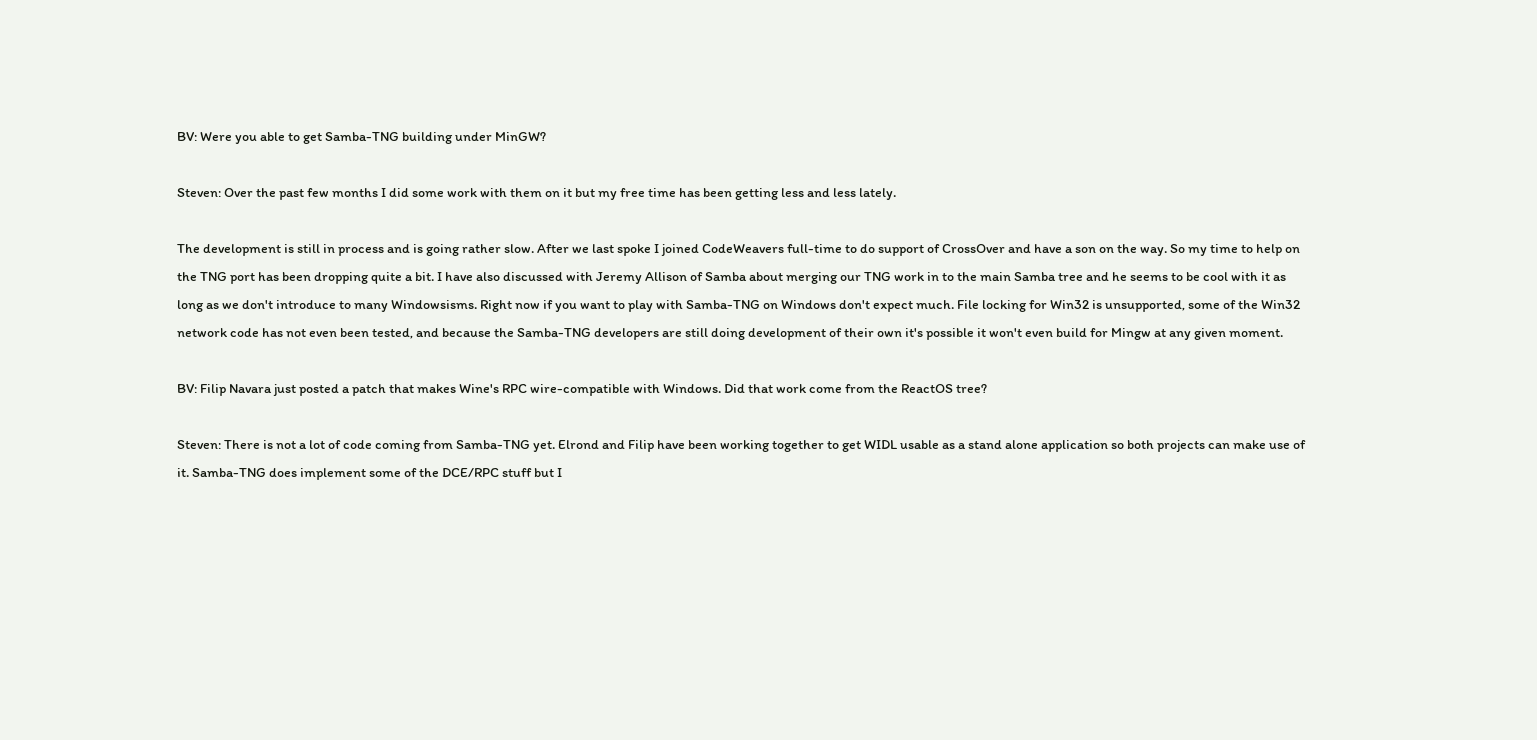BV: Were you able to get Samba-TNG building under MinGW?

Steven: Over the past few months I did some work with them on it but my free time has been getting less and less lately.

The development is still in process and is going rather slow. After we last spoke I joined CodeWeavers full-time to do support of CrossOver and have a son on the way. So my time to help on the TNG port has been dropping quite a bit. I have also discussed with Jeremy Allison of Samba about merging our TNG work in to the main Samba tree and he seems to be cool with it as long as we don't introduce to many Windowsisms. Right now if you want to play with Samba-TNG on Windows don't expect much. File locking for Win32 is unsupported, some of the Win32 network code has not even been tested, and because the Samba-TNG developers are still doing development of their own it's possible it won't even build for Mingw at any given moment.

BV: Filip Navara just posted a patch that makes Wine's RPC wire-compatible with Windows. Did that work come from the ReactOS tree?

Steven: There is not a lot of code coming from Samba-TNG yet. Elrond and Filip have been working together to get WIDL usable as a stand alone application so both projects can make use of it. Samba-TNG does implement some of the DCE/RPC stuff but I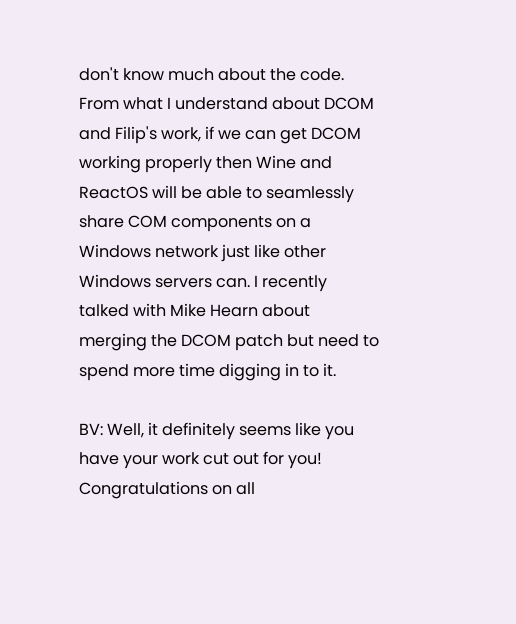don't know much about the code. From what I understand about DCOM and Filip's work, if we can get DCOM working properly then Wine and ReactOS will be able to seamlessly share COM components on a Windows network just like other Windows servers can. I recently talked with Mike Hearn about merging the DCOM patch but need to spend more time digging in to it.

BV: Well, it definitely seems like you have your work cut out for you! Congratulations on all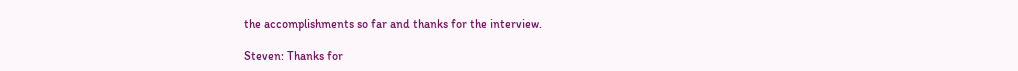the accomplishments so far and thanks for the interview.

Steven: Thanks for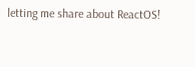letting me share about ReactOS!